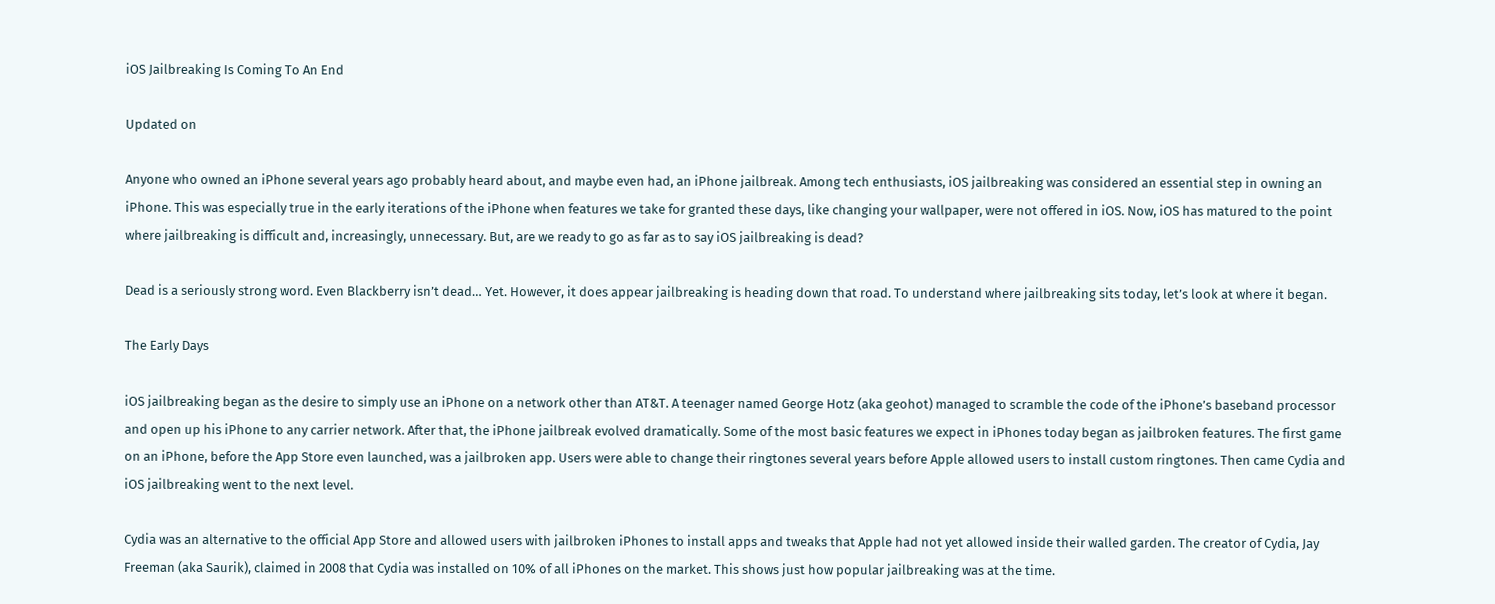iOS Jailbreaking Is Coming To An End

Updated on

Anyone who owned an iPhone several years ago probably heard about, and maybe even had, an iPhone jailbreak. Among tech enthusiasts, iOS jailbreaking was considered an essential step in owning an iPhone. This was especially true in the early iterations of the iPhone when features we take for granted these days, like changing your wallpaper, were not offered in iOS. Now, iOS has matured to the point where jailbreaking is difficult and, increasingly, unnecessary. But, are we ready to go as far as to say iOS jailbreaking is dead?

Dead is a seriously strong word. Even Blackberry isn’t dead… Yet. However, it does appear jailbreaking is heading down that road. To understand where jailbreaking sits today, let’s look at where it began.

The Early Days

iOS jailbreaking began as the desire to simply use an iPhone on a network other than AT&T. A teenager named George Hotz (aka geohot) managed to scramble the code of the iPhone’s baseband processor and open up his iPhone to any carrier network. After that, the iPhone jailbreak evolved dramatically. Some of the most basic features we expect in iPhones today began as jailbroken features. The first game on an iPhone, before the App Store even launched, was a jailbroken app. Users were able to change their ringtones several years before Apple allowed users to install custom ringtones. Then came Cydia and iOS jailbreaking went to the next level.

Cydia was an alternative to the official App Store and allowed users with jailbroken iPhones to install apps and tweaks that Apple had not yet allowed inside their walled garden. The creator of Cydia, Jay Freeman (aka Saurik), claimed in 2008 that Cydia was installed on 10% of all iPhones on the market. This shows just how popular jailbreaking was at the time.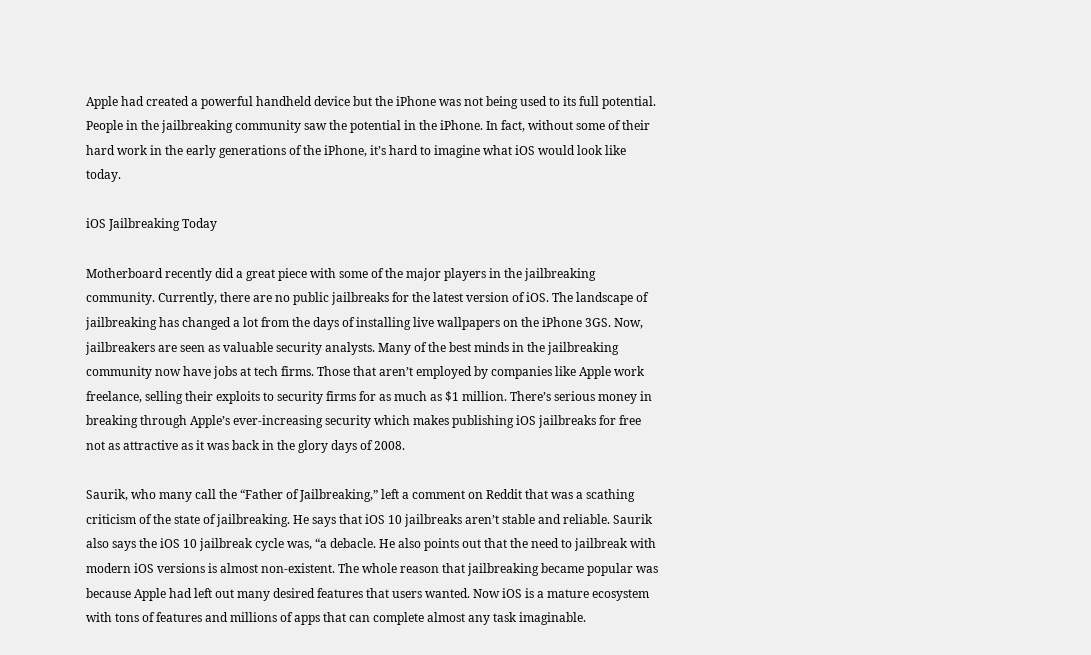Apple had created a powerful handheld device but the iPhone was not being used to its full potential. People in the jailbreaking community saw the potential in the iPhone. In fact, without some of their hard work in the early generations of the iPhone, it’s hard to imagine what iOS would look like today.

iOS Jailbreaking Today

Motherboard recently did a great piece with some of the major players in the jailbreaking community. Currently, there are no public jailbreaks for the latest version of iOS. The landscape of jailbreaking has changed a lot from the days of installing live wallpapers on the iPhone 3GS. Now, jailbreakers are seen as valuable security analysts. Many of the best minds in the jailbreaking community now have jobs at tech firms. Those that aren’t employed by companies like Apple work freelance, selling their exploits to security firms for as much as $1 million. There’s serious money in breaking through Apple’s ever-increasing security which makes publishing iOS jailbreaks for free not as attractive as it was back in the glory days of 2008.

Saurik, who many call the “Father of Jailbreaking,” left a comment on Reddit that was a scathing criticism of the state of jailbreaking. He says that iOS 10 jailbreaks aren’t stable and reliable. Saurik also says the iOS 10 jailbreak cycle was, “a debacle. He also points out that the need to jailbreak with modern iOS versions is almost non-existent. The whole reason that jailbreaking became popular was because Apple had left out many desired features that users wanted. Now iOS is a mature ecosystem with tons of features and millions of apps that can complete almost any task imaginable.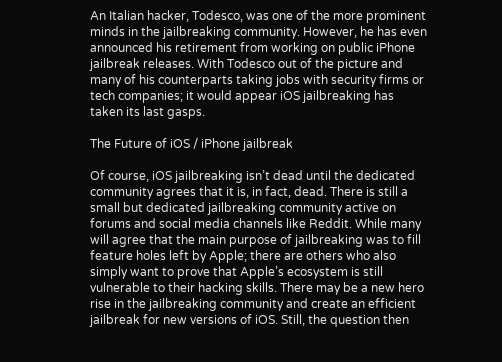An Italian hacker, Todesco, was one of the more prominent minds in the jailbreaking community. However, he has even announced his retirement from working on public iPhone jailbreak releases. With Todesco out of the picture and many of his counterparts taking jobs with security firms or tech companies; it would appear iOS jailbreaking has taken its last gasps.

The Future of iOS / iPhone jailbreak

Of course, iOS jailbreaking isn’t dead until the dedicated community agrees that it is, in fact, dead. There is still a small but dedicated jailbreaking community active on forums and social media channels like Reddit. While many will agree that the main purpose of jailbreaking was to fill feature holes left by Apple; there are others who also simply want to prove that Apple’s ecosystem is still vulnerable to their hacking skills. There may be a new hero rise in the jailbreaking community and create an efficient jailbreak for new versions of iOS. Still, the question then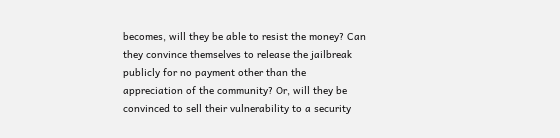becomes, will they be able to resist the money? Can they convince themselves to release the jailbreak publicly for no payment other than the appreciation of the community? Or, will they be convinced to sell their vulnerability to a security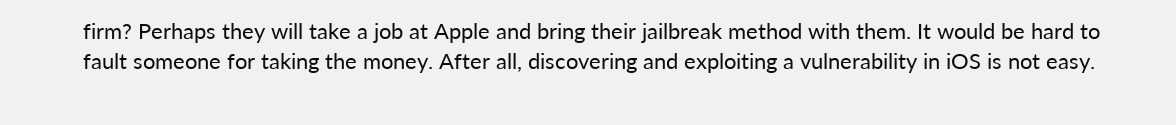firm? Perhaps they will take a job at Apple and bring their jailbreak method with them. It would be hard to fault someone for taking the money. After all, discovering and exploiting a vulnerability in iOS is not easy.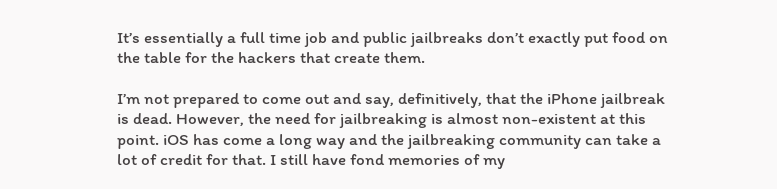It’s essentially a full time job and public jailbreaks don’t exactly put food on the table for the hackers that create them.

I’m not prepared to come out and say, definitively, that the iPhone jailbreak is dead. However, the need for jailbreaking is almost non-existent at this point. iOS has come a long way and the jailbreaking community can take a lot of credit for that. I still have fond memories of my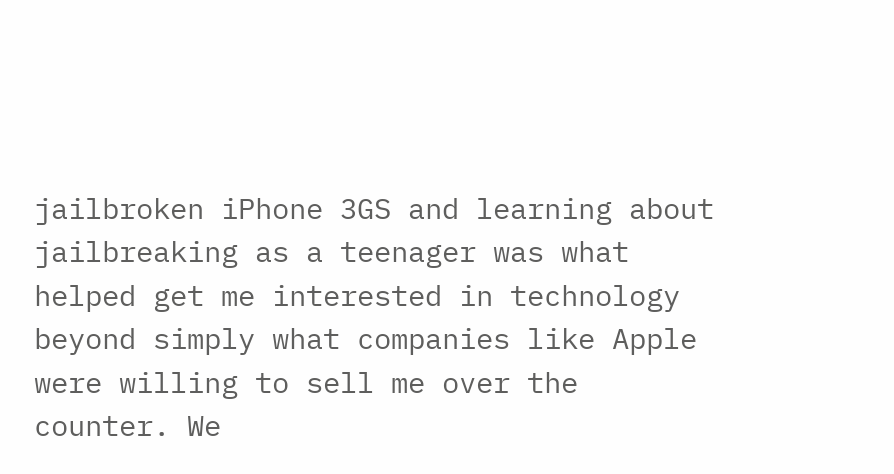jailbroken iPhone 3GS and learning about jailbreaking as a teenager was what helped get me interested in technology beyond simply what companies like Apple were willing to sell me over the counter. We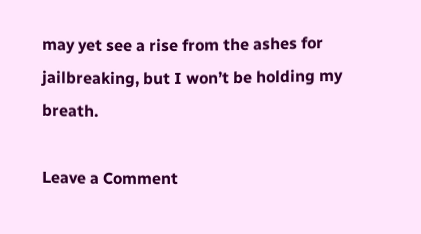may yet see a rise from the ashes for jailbreaking, but I won’t be holding my breath.

Leave a Comment